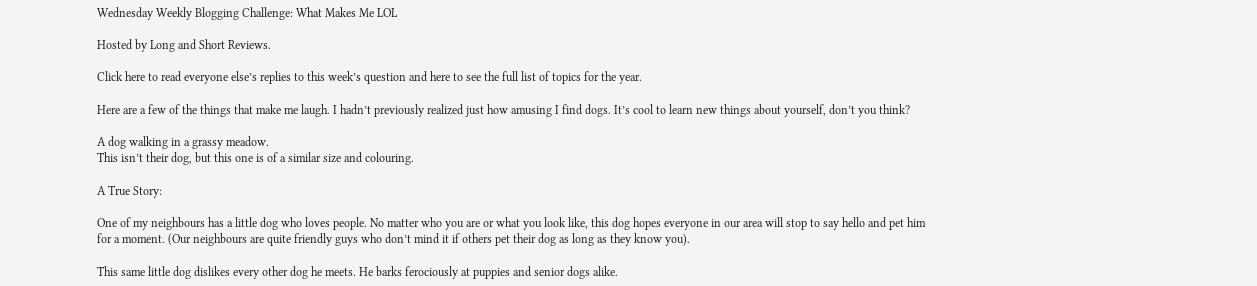Wednesday Weekly Blogging Challenge: What Makes Me LOL

Hosted by Long and Short Reviews.

Click here to read everyone else’s replies to this week’s question and here to see the full list of topics for the year.

Here are a few of the things that make me laugh. I hadn’t previously realized just how amusing I find dogs. It’s cool to learn new things about yourself, don’t you think?

A dog walking in a grassy meadow.
This isn’t their dog, but this one is of a similar size and colouring.

A True Story:

One of my neighbours has a little dog who loves people. No matter who you are or what you look like, this dog hopes everyone in our area will stop to say hello and pet him for a moment. (Our neighbours are quite friendly guys who don’t mind it if others pet their dog as long as they know you).

This same little dog dislikes every other dog he meets. He barks ferociously at puppies and senior dogs alike.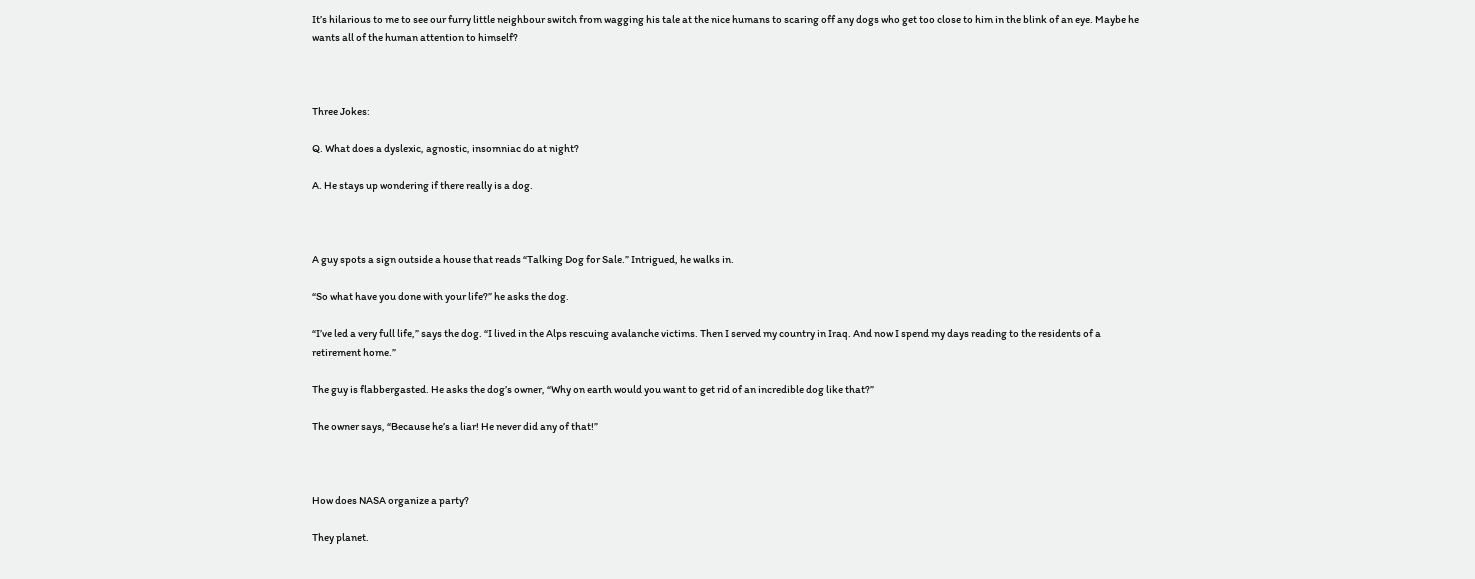It’s hilarious to me to see our furry little neighbour switch from wagging his tale at the nice humans to scaring off any dogs who get too close to him in the blink of an eye. Maybe he wants all of the human attention to himself?



Three Jokes:

Q. What does a dyslexic, agnostic, insomniac do at night?

A. He stays up wondering if there really is a dog.



A guy spots a sign outside a house that reads “Talking Dog for Sale.” Intrigued, he walks in.

“So what have you done with your life?” he asks the dog.

“I’ve led a very full life,” says the dog. “I lived in the Alps rescuing avalanche victims. Then I served my country in Iraq. And now I spend my days reading to the residents of a retirement home.”

The guy is flabbergasted. He asks the dog’s owner, “Why on earth would you want to get rid of an incredible dog like that?”

The owner says, “Because he’s a liar! He never did any of that!”



How does NASA organize a party?

They planet.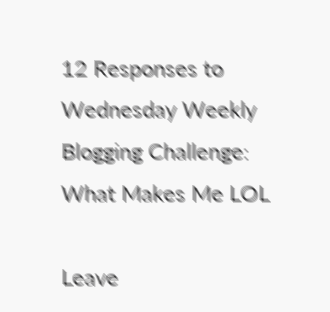12 Responses to Wednesday Weekly Blogging Challenge: What Makes Me LOL

Leave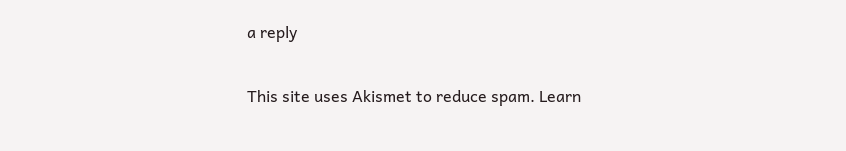a reply

This site uses Akismet to reduce spam. Learn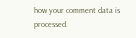how your comment data is processed.